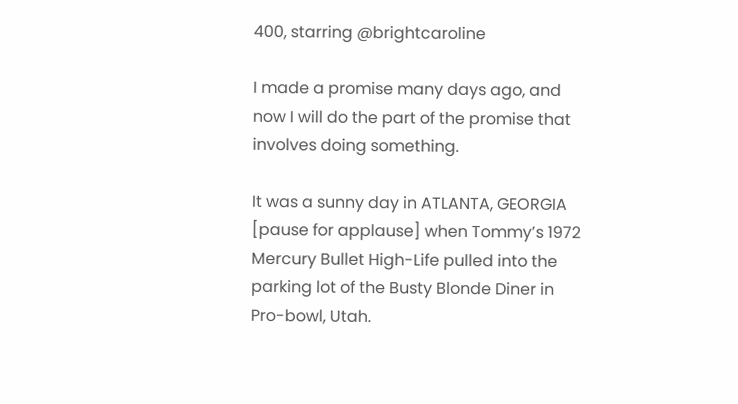400, starring @brightcaroline

I made a promise many days ago, and now I will do the part of the promise that involves doing something.

It was a sunny day in ATLANTA, GEORGIA [pause for applause] when Tommy’s 1972 Mercury Bullet High-Life pulled into the parking lot of the Busty Blonde Diner in Pro-bowl, Utah.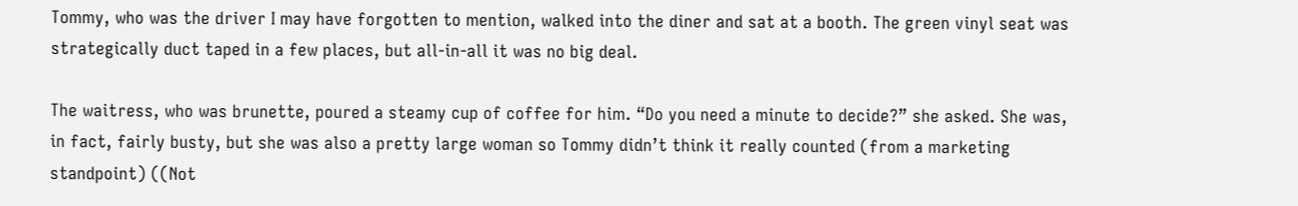Tommy, who was the driver I may have forgotten to mention, walked into the diner and sat at a booth. The green vinyl seat was strategically duct taped in a few places, but all-in-all it was no big deal.

The waitress, who was brunette, poured a steamy cup of coffee for him. “Do you need a minute to decide?” she asked. She was, in fact, fairly busty, but she was also a pretty large woman so Tommy didn’t think it really counted (from a marketing standpoint) ((Not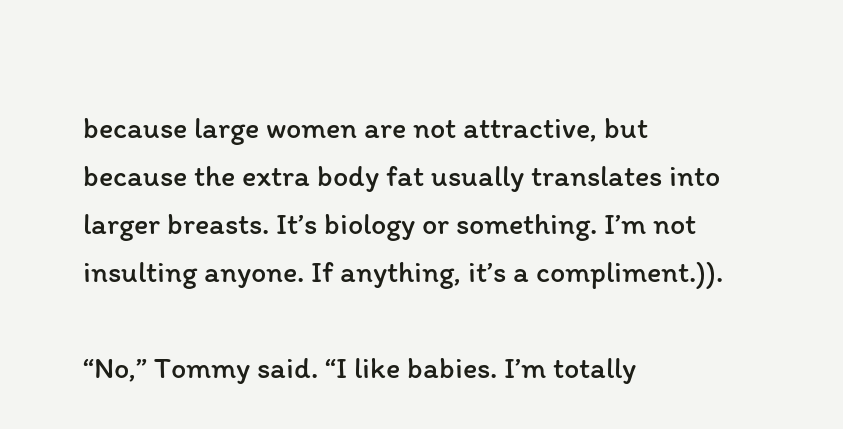because large women are not attractive, but because the extra body fat usually translates into larger breasts. It’s biology or something. I’m not insulting anyone. If anything, it’s a compliment.)).

“No,” Tommy said. “I like babies. I’m totally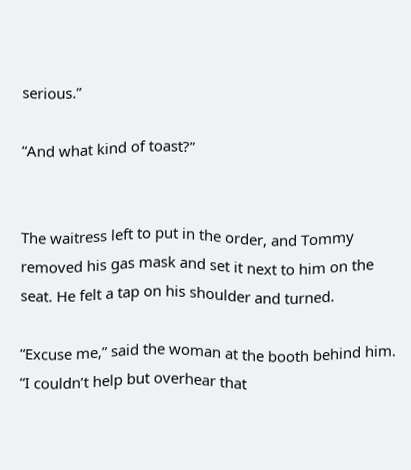serious.”

“And what kind of toast?”


The waitress left to put in the order, and Tommy removed his gas mask and set it next to him on the seat. He felt a tap on his shoulder and turned.

“Excuse me,” said the woman at the booth behind him. “I couldn’t help but overhear that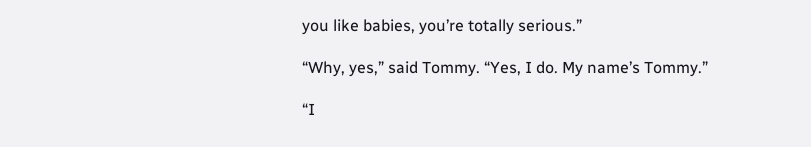you like babies, you’re totally serious.”

“Why, yes,” said Tommy. “Yes, I do. My name’s Tommy.”

“I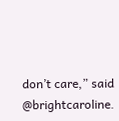don’t care,” said @brightcaroline.